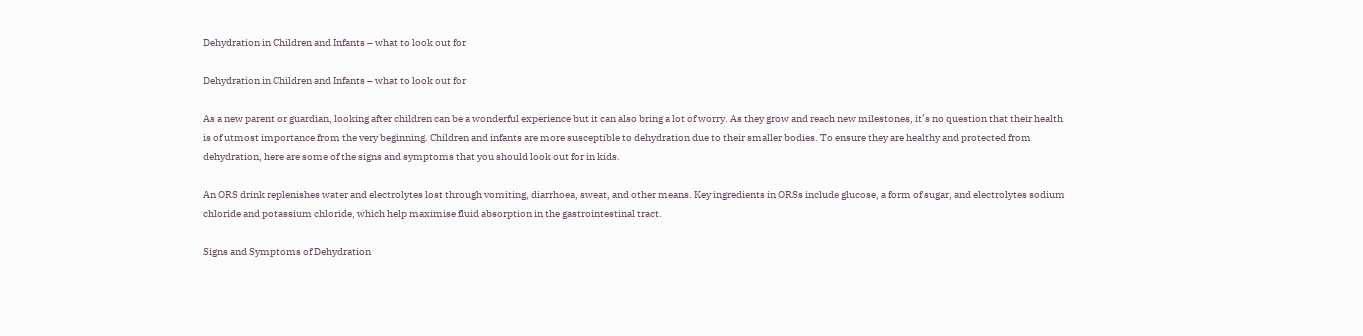Dehydration in Children and Infants – what to look out for

Dehydration in Children and Infants – what to look out for

As a new parent or guardian, looking after children can be a wonderful experience but it can also bring a lot of worry. As they grow and reach new milestones, it’s no question that their health is of utmost importance from the very beginning. Children and infants are more susceptible to dehydration due to their smaller bodies. To ensure they are healthy and protected from dehydration, here are some of the signs and symptoms that you should look out for in kids.

An ORS drink replenishes water and electrolytes lost through vomiting, diarrhoea, sweat, and other means. Key ingredients in ORSs include glucose, a form of sugar, and electrolytes sodium chloride and potassium chloride, which help maximise fluid absorption in the gastrointestinal tract.

Signs and Symptoms of Dehydration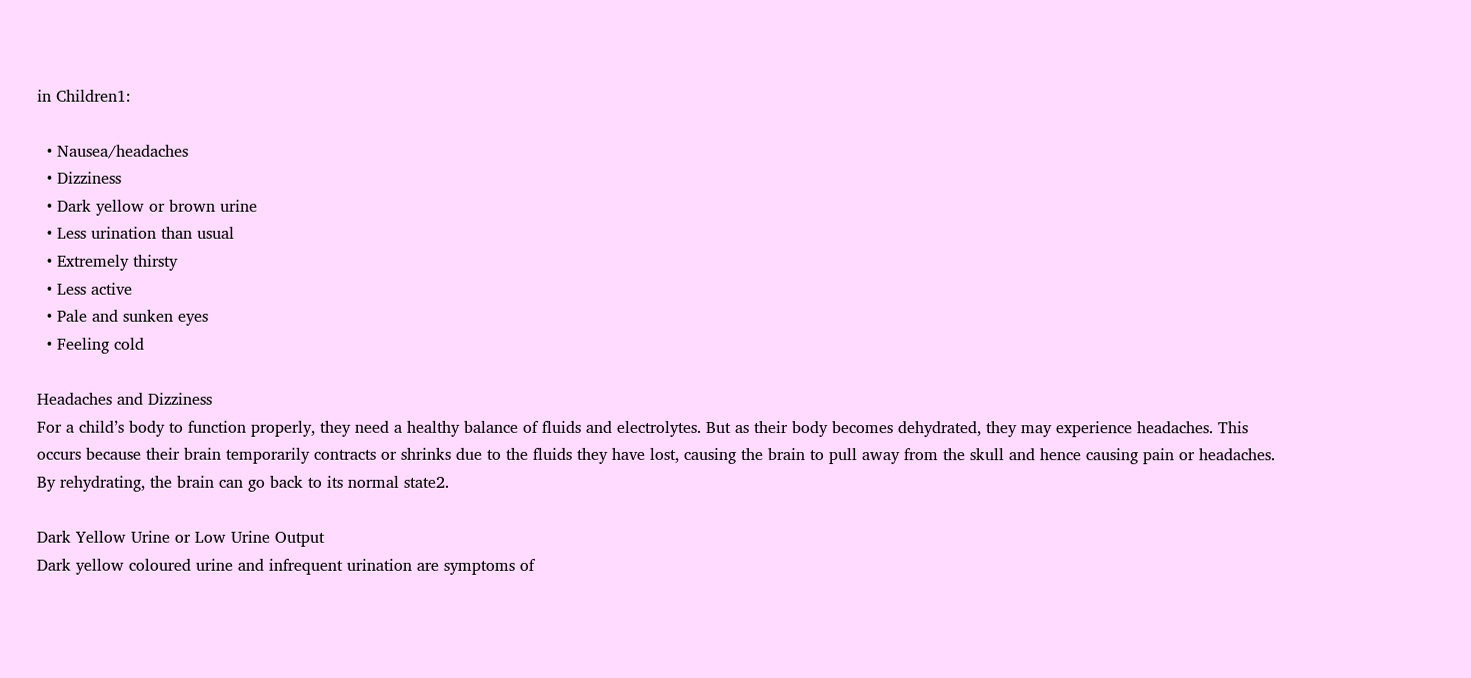in Children1:

  • Nausea/headaches
  • Dizziness
  • Dark yellow or brown urine
  • Less urination than usual
  • Extremely thirsty
  • Less active
  • Pale and sunken eyes
  • Feeling cold

Headaches and Dizziness
For a child’s body to function properly, they need a healthy balance of fluids and electrolytes. But as their body becomes dehydrated, they may experience headaches. This occurs because their brain temporarily contracts or shrinks due to the fluids they have lost, causing the brain to pull away from the skull and hence causing pain or headaches. By rehydrating, the brain can go back to its normal state2.

Dark Yellow Urine or Low Urine Output
Dark yellow coloured urine and infrequent urination are symptoms of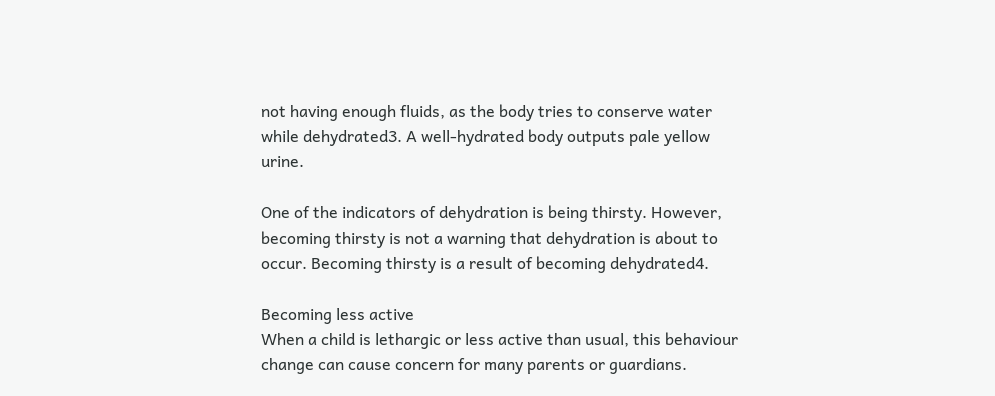not having enough fluids, as the body tries to conserve water while dehydrated3. A well-hydrated body outputs pale yellow urine.

One of the indicators of dehydration is being thirsty. However, becoming thirsty is not a warning that dehydration is about to occur. Becoming thirsty is a result of becoming dehydrated4.

Becoming less active
When a child is lethargic or less active than usual, this behaviour change can cause concern for many parents or guardians.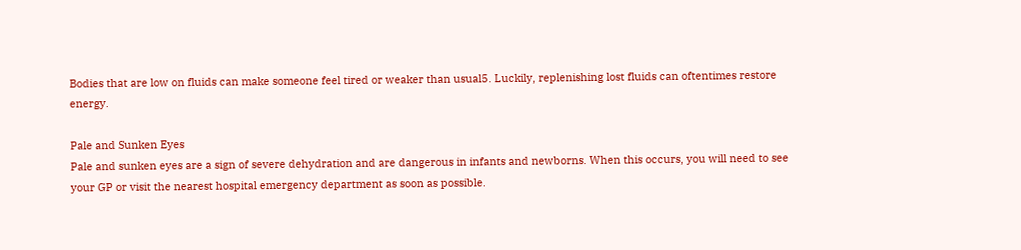Bodies that are low on fluids can make someone feel tired or weaker than usual5. Luckily, replenishing lost fluids can oftentimes restore energy.

Pale and Sunken Eyes
Pale and sunken eyes are a sign of severe dehydration and are dangerous in infants and newborns. When this occurs, you will need to see your GP or visit the nearest hospital emergency department as soon as possible.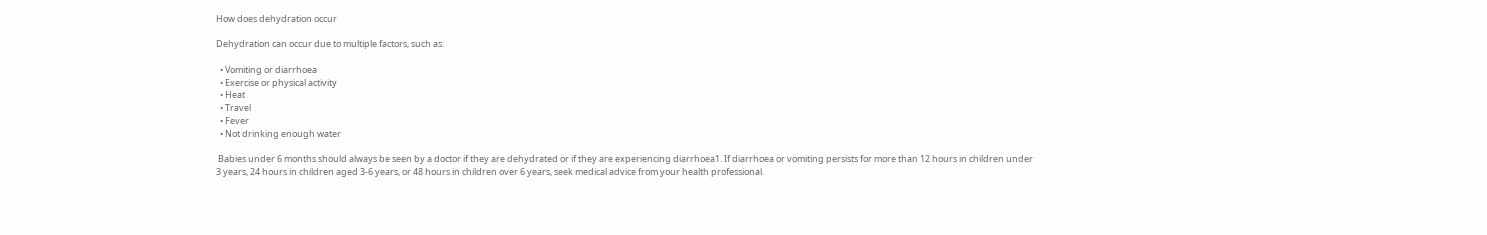How does dehydration occur

Dehydration can occur due to multiple factors, such as:

  • Vomiting or diarrhoea
  • Exercise or physical activity
  • Heat
  • Travel
  • Fever
  • Not drinking enough water

 Babies under 6 months should always be seen by a doctor if they are dehydrated or if they are experiencing diarrhoea1. If diarrhoea or vomiting persists for more than 12 hours in children under 3 years, 24 hours in children aged 3-6 years, or 48 hours in children over 6 years, seek medical advice from your health professional.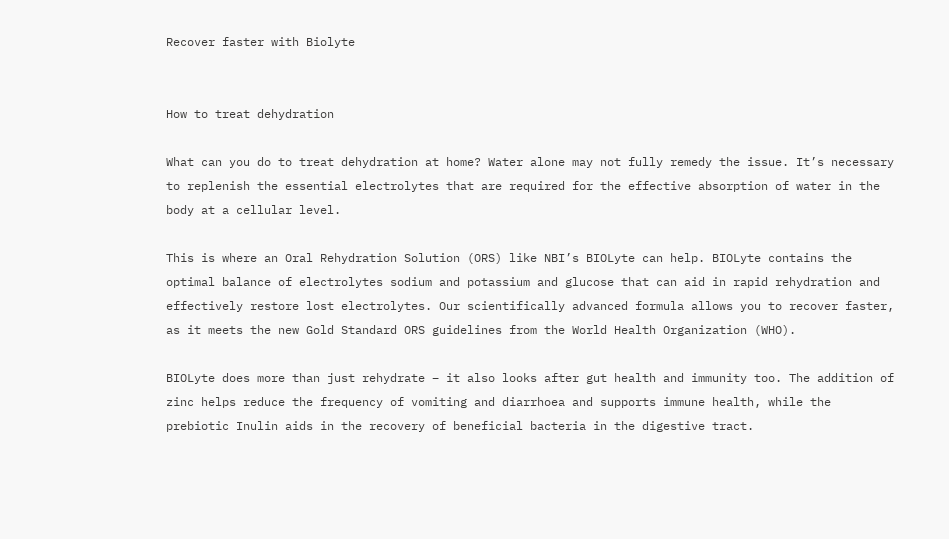Recover faster with Biolyte


How to treat dehydration

What can you do to treat dehydration at home? Water alone may not fully remedy the issue. It’s necessary to replenish the essential electrolytes that are required for the effective absorption of water in the body at a cellular level.

This is where an Oral Rehydration Solution (ORS) like NBI’s BIOLyte can help. BIOLyte contains the optimal balance of electrolytes sodium and potassium and glucose that can aid in rapid rehydration and effectively restore lost electrolytes. Our scientifically advanced formula allows you to recover faster, as it meets the new Gold Standard ORS guidelines from the World Health Organization (WHO).

BIOLyte does more than just rehydrate – it also looks after gut health and immunity too. The addition of zinc helps reduce the frequency of vomiting and diarrhoea and supports immune health, while the prebiotic Inulin aids in the recovery of beneficial bacteria in the digestive tract.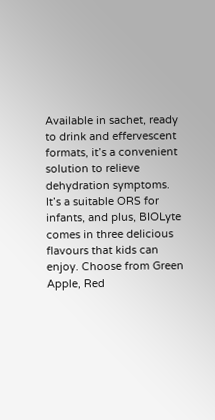Available in sachet, ready to drink and effervescent formats, it’s a convenient solution to relieve dehydration symptoms. It’s a suitable ORS for infants, and plus, BIOLyte comes in three delicious flavours that kids can enjoy. Choose from Green Apple, Red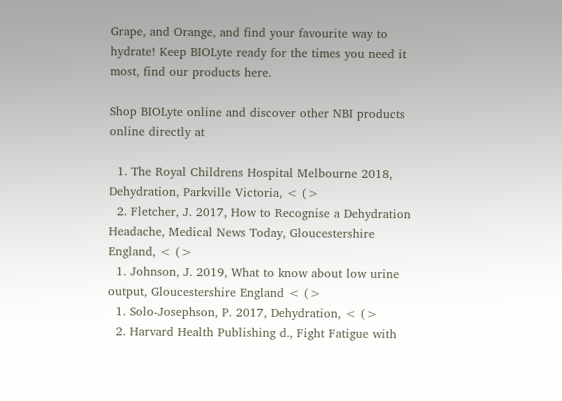Grape, and Orange, and find your favourite way to hydrate! Keep BIOLyte ready for the times you need it most, find our products here.

Shop BIOLyte online and discover other NBI products online directly at

  1. The Royal Childrens Hospital Melbourne 2018, Dehydration, Parkville Victoria, < (>
  2. Fletcher, J. 2017, How to Recognise a Dehydration Headache, Medical News Today, Gloucestershire England, < (>
  1. Johnson, J. 2019, What to know about low urine output, Gloucestershire England < (>
  1. Solo-Josephson, P. 2017, Dehydration, < (>
  2. Harvard Health Publishing d., Fight Fatigue with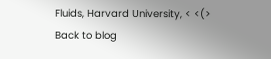Fluids, Harvard University, < <(>
Back to blog